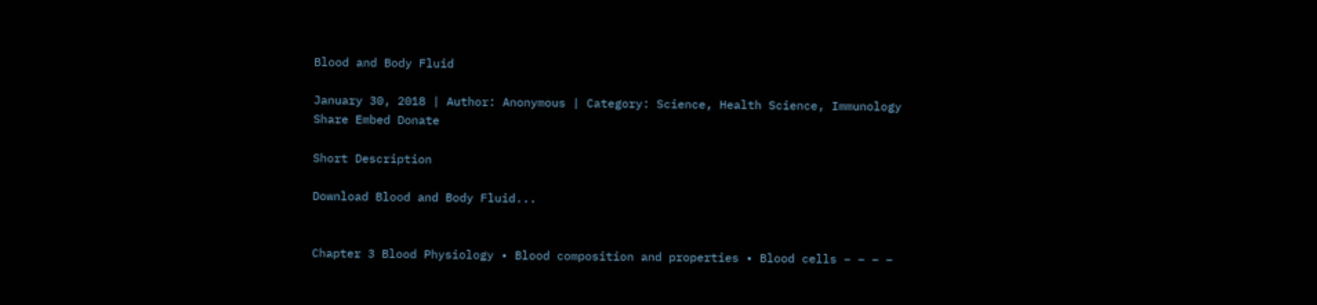Blood and Body Fluid

January 30, 2018 | Author: Anonymous | Category: Science, Health Science, Immunology
Share Embed Donate

Short Description

Download Blood and Body Fluid...


Chapter 3 Blood Physiology • Blood composition and properties • Blood cells – – – –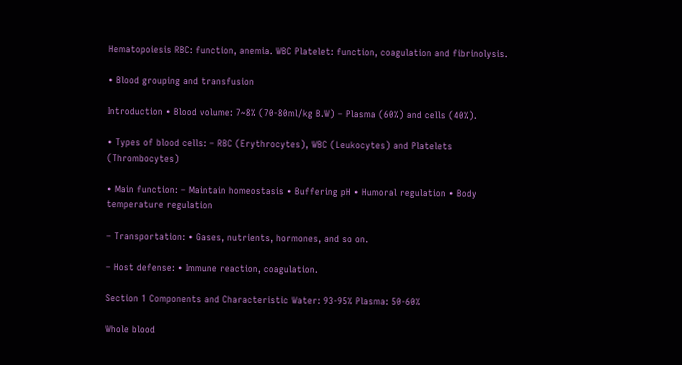Hematopoiesis RBC: function, anemia. WBC Platelet: function, coagulation and fibrinolysis.

• Blood grouping and transfusion

Introduction • Blood volume: 7~8% (70-80ml/kg B.W) – Plasma (60%) and cells (40%).

• Types of blood cells: – RBC (Erythrocytes), WBC (Leukocytes) and Platelets (Thrombocytes)

• Main function: – Maintain homeostasis • Buffering pH • Humoral regulation • Body temperature regulation

– Transportation: • Gases, nutrients, hormones, and so on.

– Host defense: • Immune reaction, coagulation.

Section 1 Components and Characteristic Water: 93-95% Plasma: 50-60%

Whole blood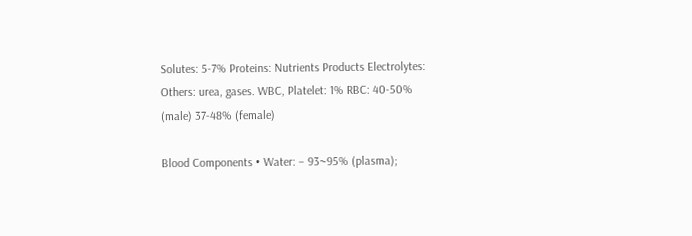Solutes: 5-7% Proteins: Nutrients Products Electrolytes: Others: urea, gases. WBC, Platelet: 1% RBC: 40-50% (male) 37-48% (female)

Blood Components • Water: – 93~95% (plasma);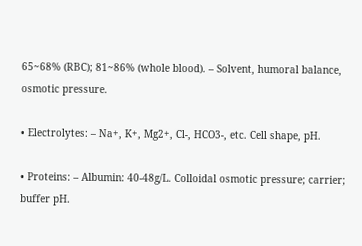65~68% (RBC); 81~86% (whole blood). – Solvent, humoral balance, osmotic pressure.

• Electrolytes: – Na+, K+, Mg2+, Cl-, HCO3-, etc. Cell shape, pH.

• Proteins: – Albumin: 40-48g/L. Colloidal osmotic pressure; carrier; buffer pH.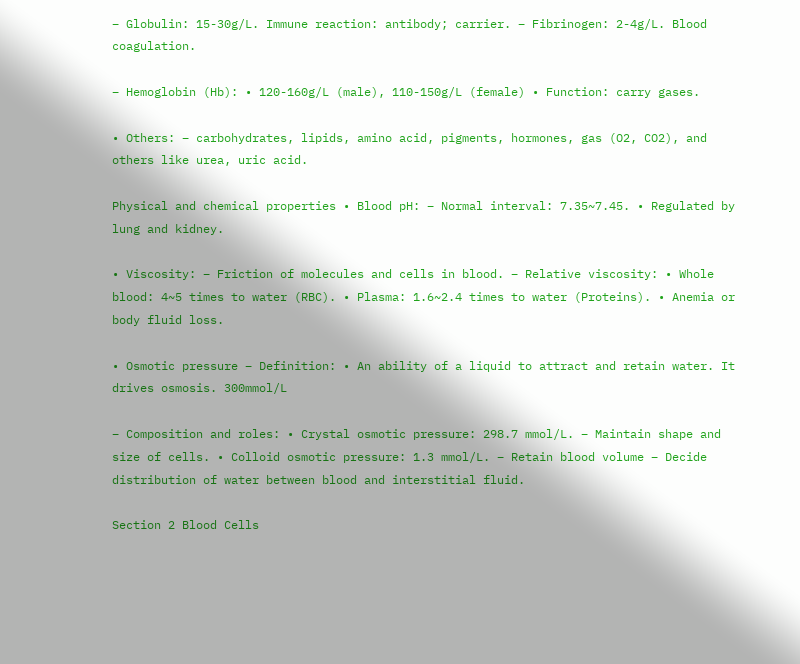– Globulin: 15-30g/L. Immune reaction: antibody; carrier. – Fibrinogen: 2-4g/L. Blood coagulation.

– Hemoglobin (Hb): • 120-160g/L (male), 110-150g/L (female) • Function: carry gases.

• Others: – carbohydrates, lipids, amino acid, pigments, hormones, gas (O2, CO2), and others like urea, uric acid.

Physical and chemical properties • Blood pH: – Normal interval: 7.35~7.45. • Regulated by lung and kidney.

• Viscosity: – Friction of molecules and cells in blood. – Relative viscosity: • Whole blood: 4~5 times to water (RBC). • Plasma: 1.6~2.4 times to water (Proteins). • Anemia or body fluid loss.

• Osmotic pressure – Definition: • An ability of a liquid to attract and retain water. It drives osmosis. 300mmol/L

– Composition and roles: • Crystal osmotic pressure: 298.7 mmol/L. – Maintain shape and size of cells. • Colloid osmotic pressure: 1.3 mmol/L. – Retain blood volume – Decide distribution of water between blood and interstitial fluid.

Section 2 Blood Cells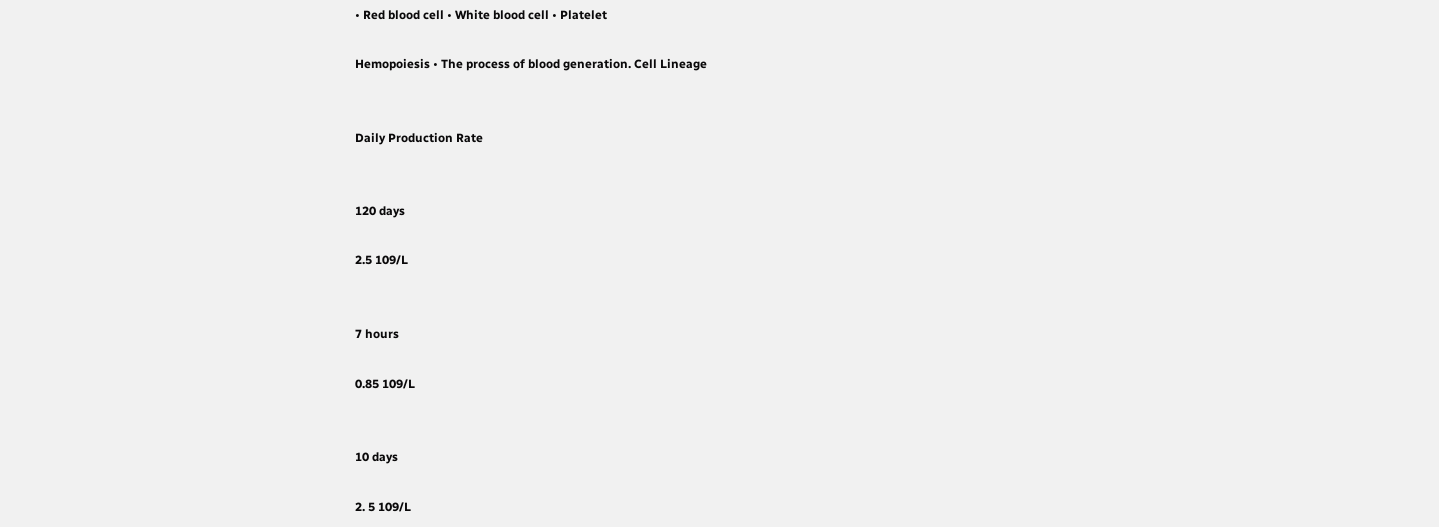• Red blood cell • White blood cell • Platelet

Hemopoiesis • The process of blood generation. Cell Lineage


Daily Production Rate


120 days

2.5 109/L


7 hours

0.85 109/L


10 days

2. 5 109/L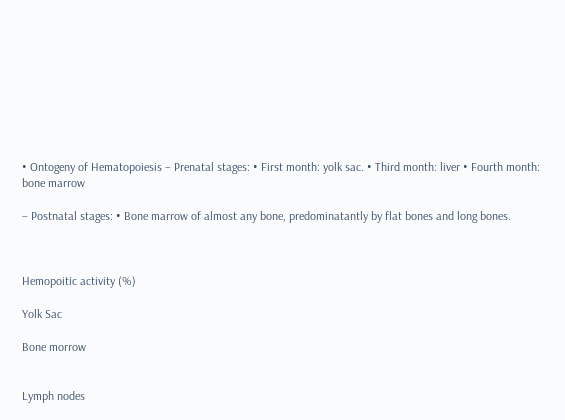• Ontogeny of Hematopoiesis – Prenatal stages: • First month: yolk sac. • Third month: liver • Fourth month: bone marrow

– Postnatal stages: • Bone marrow of almost any bone, predominatantly by flat bones and long bones.



Hemopoitic activity (%)

Yolk Sac

Bone morrow


Lymph nodes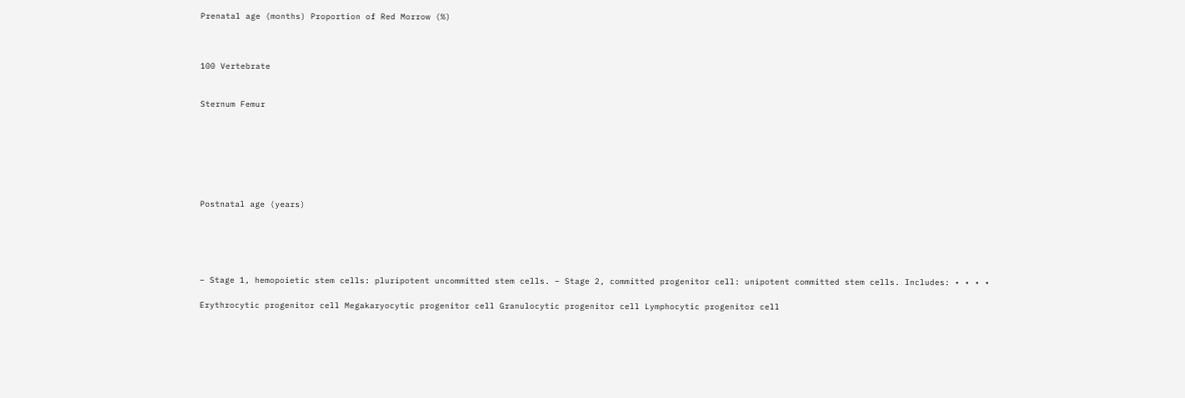Prenatal age (months) Proportion of Red Morrow (%)



100 Vertebrate


Sternum Femur







Postnatal age (years)





– Stage 1, hemopoietic stem cells: pluripotent uncommitted stem cells. – Stage 2, committed progenitor cell: unipotent committed stem cells. Includes: • • • •

Erythrocytic progenitor cell Megakaryocytic progenitor cell Granulocytic progenitor cell Lymphocytic progenitor cell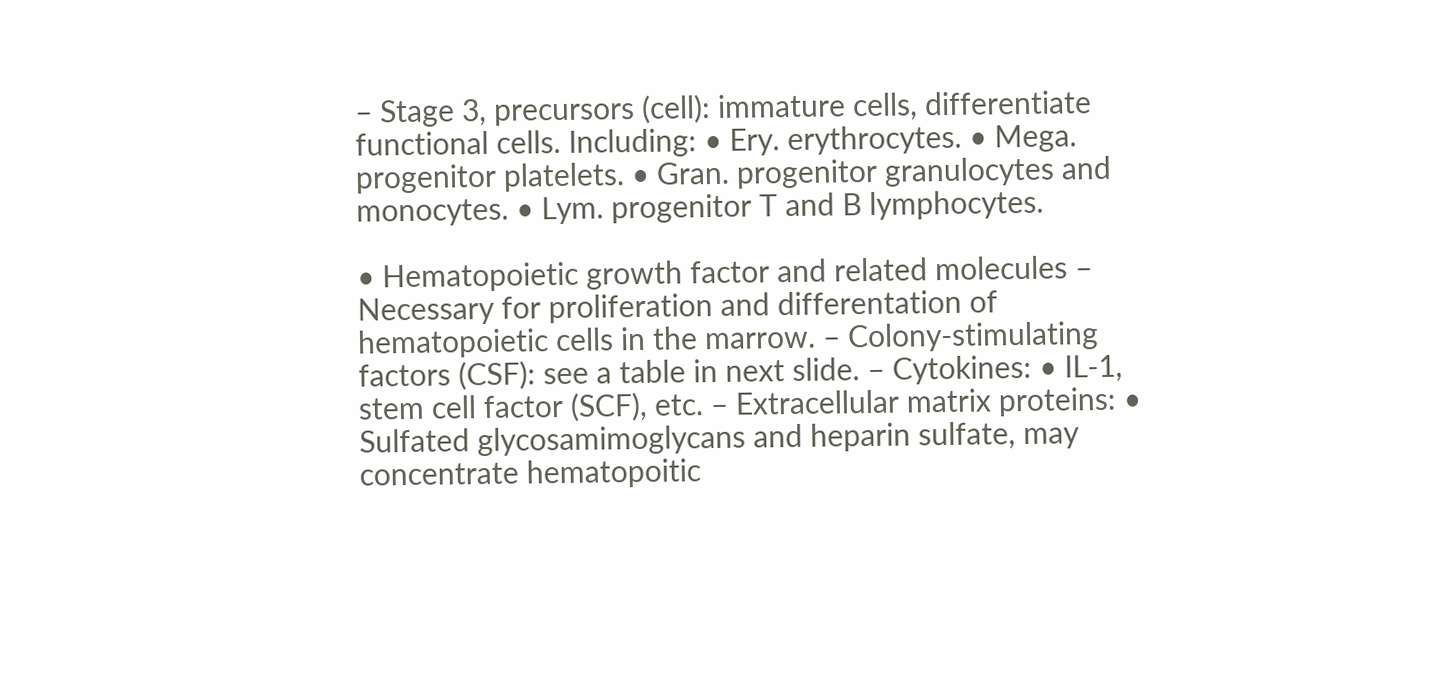– Stage 3, precursors (cell): immature cells, differentiate functional cells. Including: • Ery. erythrocytes. • Mega. progenitor platelets. • Gran. progenitor granulocytes and monocytes. • Lym. progenitor T and B lymphocytes.

• Hematopoietic growth factor and related molecules – Necessary for proliferation and differentation of hematopoietic cells in the marrow. – Colony-stimulating factors (CSF): see a table in next slide. – Cytokines: • IL-1, stem cell factor (SCF), etc. – Extracellular matrix proteins: • Sulfated glycosamimoglycans and heparin sulfate, may concentrate hematopoitic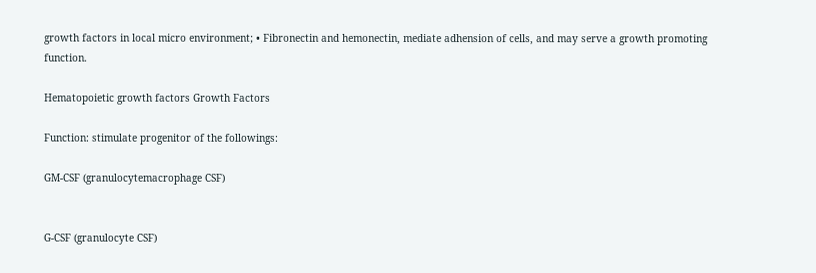growth factors in local micro environment; • Fibronectin and hemonectin, mediate adhension of cells, and may serve a growth promoting function.

Hematopoietic growth factors Growth Factors

Function: stimulate progenitor of the followings:

GM-CSF (granulocytemacrophage CSF)


G-CSF (granulocyte CSF)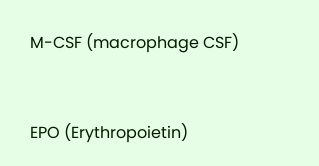M-CSF (macrophage CSF)


EPO (Erythropoietin)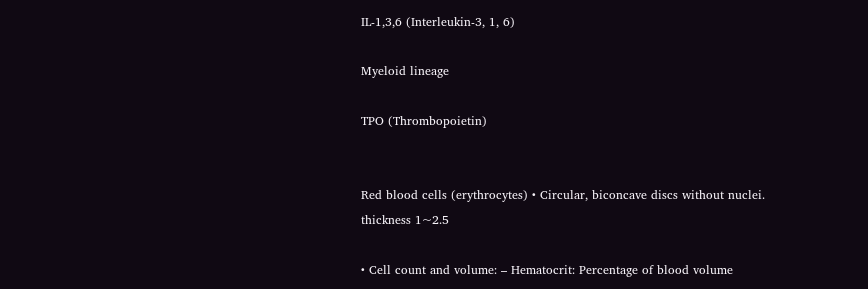IL-1,3,6 (Interleukin-3, 1, 6)

Myeloid lineage

TPO (Thrombopoietin)


Red blood cells (erythrocytes) • Circular, biconcave discs without nuclei. thickness 1~2.5

• Cell count and volume: – Hematocrit: Percentage of blood volume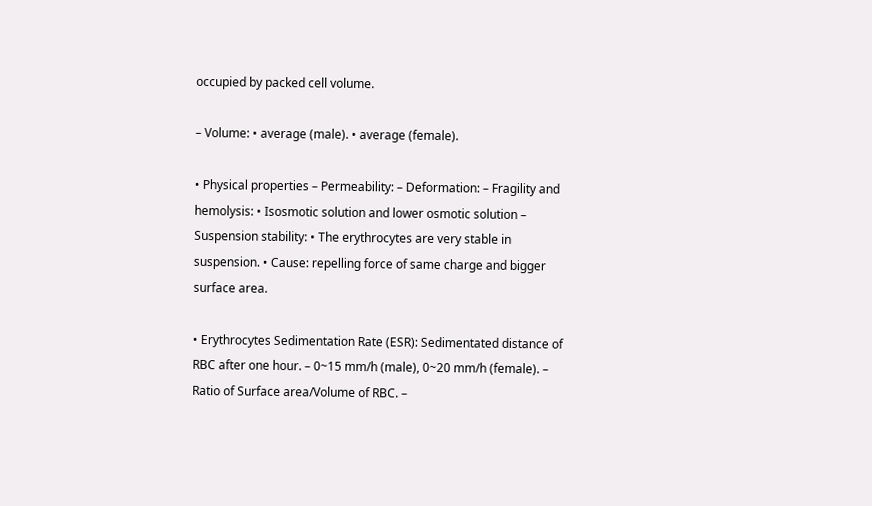occupied by packed cell volume.

– Volume: • average (male). • average (female).

• Physical properties – Permeability: – Deformation: – Fragility and hemolysis: • Isosmotic solution and lower osmotic solution – Suspension stability: • The erythrocytes are very stable in suspension. • Cause: repelling force of same charge and bigger surface area.

• Erythrocytes Sedimentation Rate (ESR): Sedimentated distance of RBC after one hour. – 0~15 mm/h (male), 0~20 mm/h (female). – Ratio of Surface area/Volume of RBC. –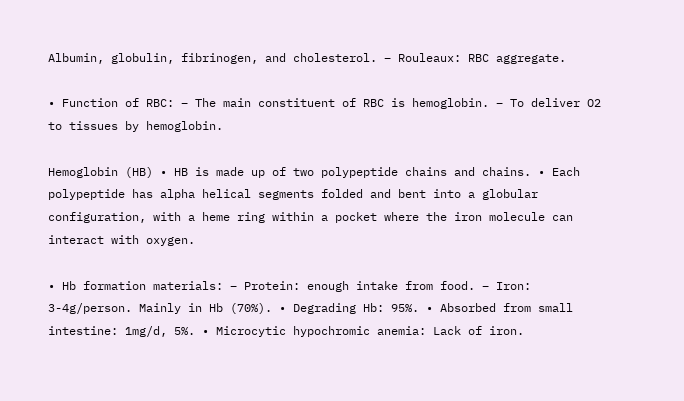Albumin, globulin, fibrinogen, and cholesterol. – Rouleaux: RBC aggregate.

• Function of RBC: – The main constituent of RBC is hemoglobin. – To deliver O2 to tissues by hemoglobin.

Hemoglobin (HB) • HB is made up of two polypeptide chains and chains. • Each polypeptide has alpha helical segments folded and bent into a globular configuration, with a heme ring within a pocket where the iron molecule can interact with oxygen.

• Hb formation materials: – Protein: enough intake from food. – Iron: 3-4g/person. Mainly in Hb (70%). • Degrading Hb: 95%. • Absorbed from small intestine: 1mg/d, 5%. • Microcytic hypochromic anemia: Lack of iron.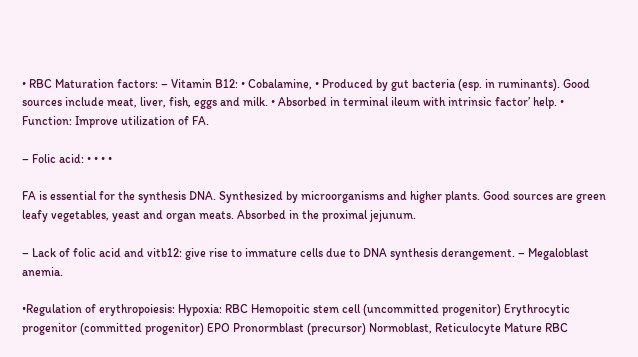• RBC Maturation factors: – Vitamin B12: • Cobalamine, • Produced by gut bacteria (esp. in ruminants). Good sources include meat, liver, fish, eggs and milk. • Absorbed in terminal ileum with intrinsic factor’ help. • Function: Improve utilization of FA.

– Folic acid: • • • •

FA is essential for the synthesis DNA. Synthesized by microorganisms and higher plants. Good sources are green leafy vegetables, yeast and organ meats. Absorbed in the proximal jejunum.

– Lack of folic acid and vitb12: give rise to immature cells due to DNA synthesis derangement. – Megaloblast anemia.

•Regulation of erythropoiesis: Hypoxia: RBC Hemopoitic stem cell (uncommitted progenitor) Erythrocytic progenitor (committed progenitor) EPO Pronormblast (precursor) Normoblast, Reticulocyte Mature RBC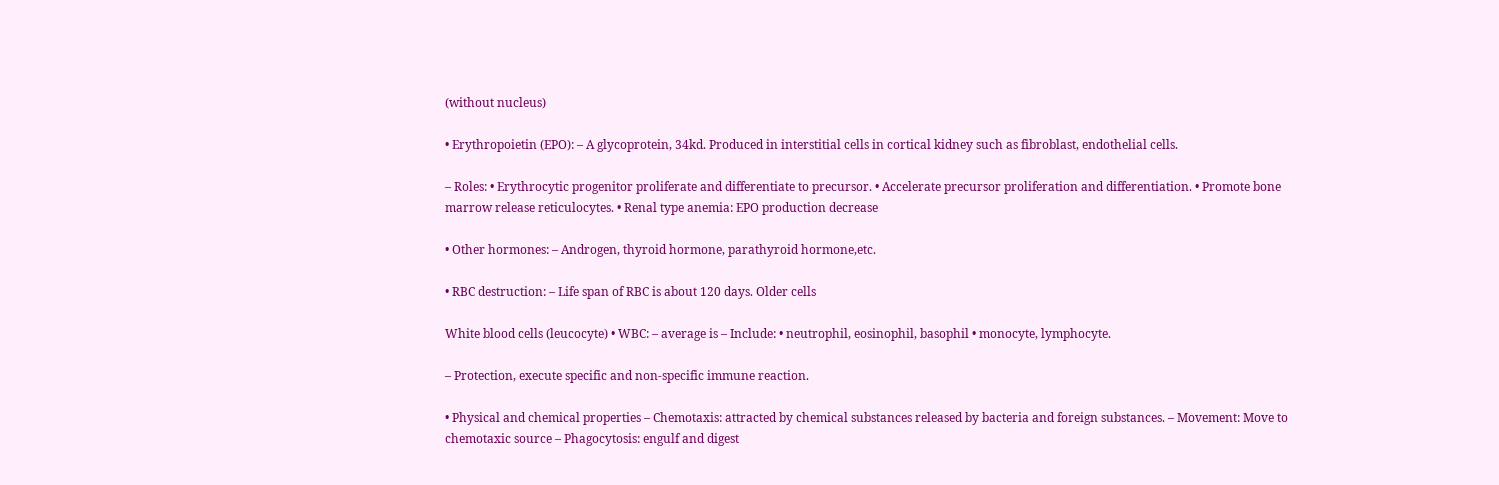(without nucleus)

• Erythropoietin (EPO): – A glycoprotein, 34kd. Produced in interstitial cells in cortical kidney such as fibroblast, endothelial cells.

– Roles: • Erythrocytic progenitor proliferate and differentiate to precursor. • Accelerate precursor proliferation and differentiation. • Promote bone marrow release reticulocytes. • Renal type anemia: EPO production decrease

• Other hormones: – Androgen, thyroid hormone, parathyroid hormone,etc.

• RBC destruction: – Life span of RBC is about 120 days. Older cells

White blood cells (leucocyte) • WBC: – average is – Include: • neutrophil, eosinophil, basophil • monocyte, lymphocyte.

– Protection, execute specific and non-specific immune reaction.

• Physical and chemical properties – Chemotaxis: attracted by chemical substances released by bacteria and foreign substances. – Movement: Move to chemotaxic source – Phagocytosis: engulf and digest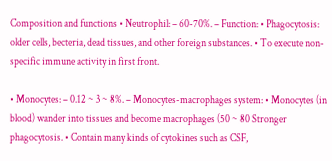Composition and functions • Neutrophil: – 60-70%. – Function: • Phagocytosis: older cells, becteria, dead tissues, and other foreign substances. • To execute non-specific immune activity in first front.

• Monocytes: – 0.12 ~ 3 ~ 8%. – Monocytes-macrophages system: • Monocytes (in blood) wander into tissues and become macrophages (50 ~ 80 Stronger phagocytosis. • Contain many kinds of cytokines such as CSF,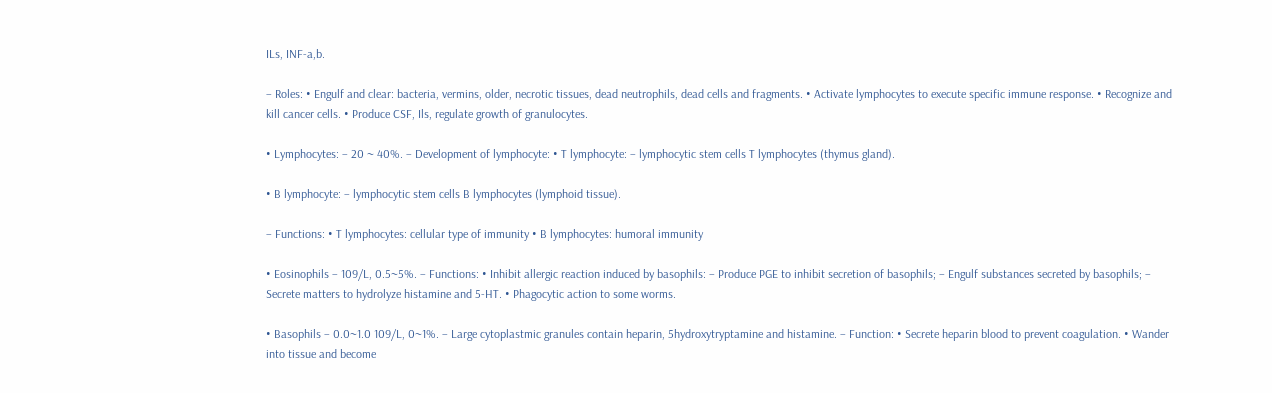ILs, INF-a,b.

– Roles: • Engulf and clear: bacteria, vermins, older, necrotic tissues, dead neutrophils, dead cells and fragments. • Activate lymphocytes to execute specific immune response. • Recognize and kill cancer cells. • Produce CSF, Ils, regulate growth of granulocytes.

• Lymphocytes: – 20 ~ 40%. – Development of lymphocyte: • T lymphocyte: – lymphocytic stem cells T lymphocytes (thymus gland).

• B lymphocyte: – lymphocytic stem cells B lymphocytes (lymphoid tissue).

– Functions: • T lymphocytes: cellular type of immunity • B lymphocytes: humoral immunity

• Eosinophils – 109/L, 0.5~5%. – Functions: • Inhibit allergic reaction induced by basophils: – Produce PGE to inhibit secretion of basophils; – Engulf substances secreted by basophils; – Secrete matters to hydrolyze histamine and 5-HT. • Phagocytic action to some worms.

• Basophils – 0.0~1.0 109/L, 0~1%. – Large cytoplastmic granules contain heparin, 5hydroxytryptamine and histamine. – Function: • Secrete heparin blood to prevent coagulation. • Wander into tissue and become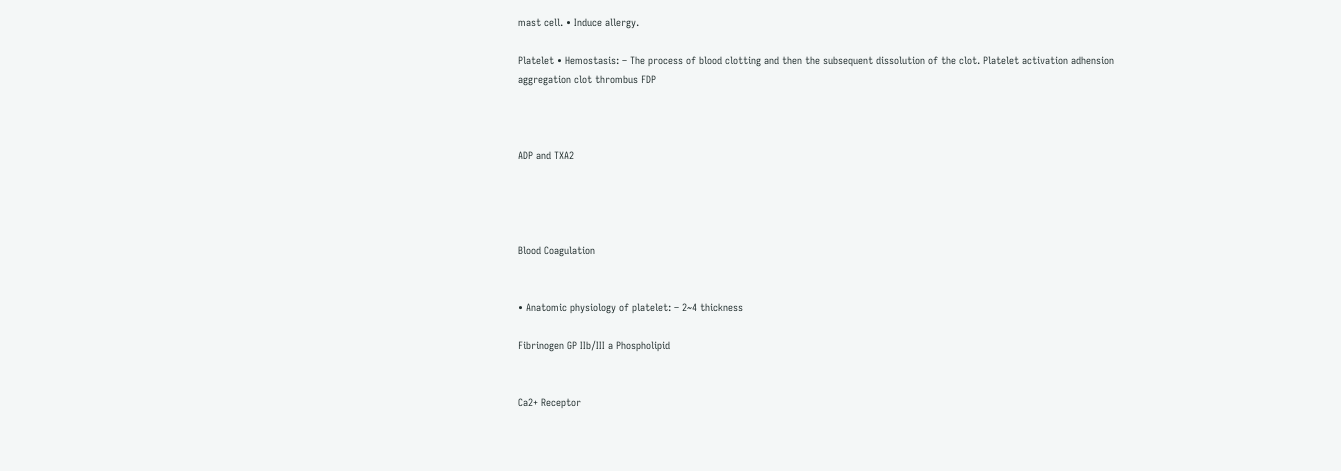mast cell. • Induce allergy.

Platelet • Hemostasis: – The process of blood clotting and then the subsequent dissolution of the clot. Platelet activation adhension aggregation clot thrombus FDP



ADP and TXA2




Blood Coagulation


• Anatomic physiology of platelet: – 2~4 thickness

Fibrinogen GP IIb/III a Phospholipid


Ca2+ Receptor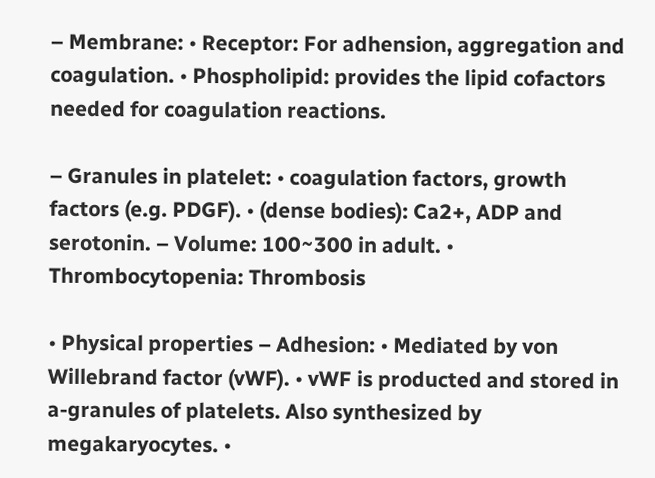– Membrane: • Receptor: For adhension, aggregation and coagulation. • Phospholipid: provides the lipid cofactors needed for coagulation reactions.

– Granules in platelet: • coagulation factors, growth factors (e.g. PDGF). • (dense bodies): Ca2+, ADP and serotonin. – Volume: 100~300 in adult. • Thrombocytopenia: Thrombosis

• Physical properties – Adhesion: • Mediated by von Willebrand factor (vWF). • vWF is producted and stored in a-granules of platelets. Also synthesized by megakaryocytes. •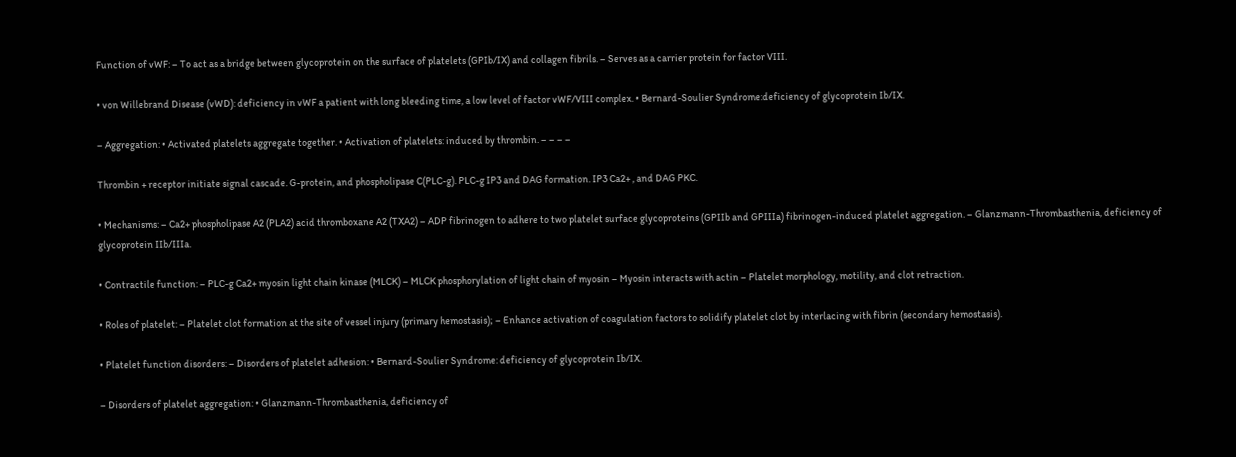Function of vWF: – To act as a bridge between glycoprotein on the surface of platelets (GPIb/IX) and collagen fibrils. – Serves as a carrier protein for factor VIII.

• von Willebrand Disease (vWD): deficiency in vWF a patient with long bleeding time, a low level of factor vWF/VIII complex. • Bernard-Soulier Syndrome:deficiency of glycoprotein Ib/IX.

– Aggregation: • Activated platelets aggregate together. • Activation of platelets: induced by thrombin. – – – –

Thrombin + receptor initiate signal cascade. G-protein, and phospholipase C(PLC-g). PLC-g IP3 and DAG formation. IP3 Ca2+ , and DAG PKC.

• Mechanisms: – Ca2+ phospholipase A2 (PLA2) acid thromboxane A2 (TXA2) – ADP fibrinogen to adhere to two platelet surface glycoproteins (GPIIb and GPIIIa) fibrinogen-induced platelet aggregation. – Glanzmann-Thrombasthenia, deficiency of glycoprotein IIb/IIIa.

• Contractile function: – PLC-g Ca2+ myosin light chain kinase (MLCK) – MLCK phosphorylation of light chain of myosin – Myosin interacts with actin – Platelet morphology, motility, and clot retraction.

• Roles of platelet: – Platelet clot formation at the site of vessel injury (primary hemostasis); – Enhance activation of coagulation factors to solidify platelet clot by interlacing with fibrin (secondary hemostasis).

• Platelet function disorders: – Disorders of platelet adhesion: • Bernard-Soulier Syndrome: deficiency of glycoprotein Ib/IX.

– Disorders of platelet aggregation: • Glanzmann-Thrombasthenia, deficiency of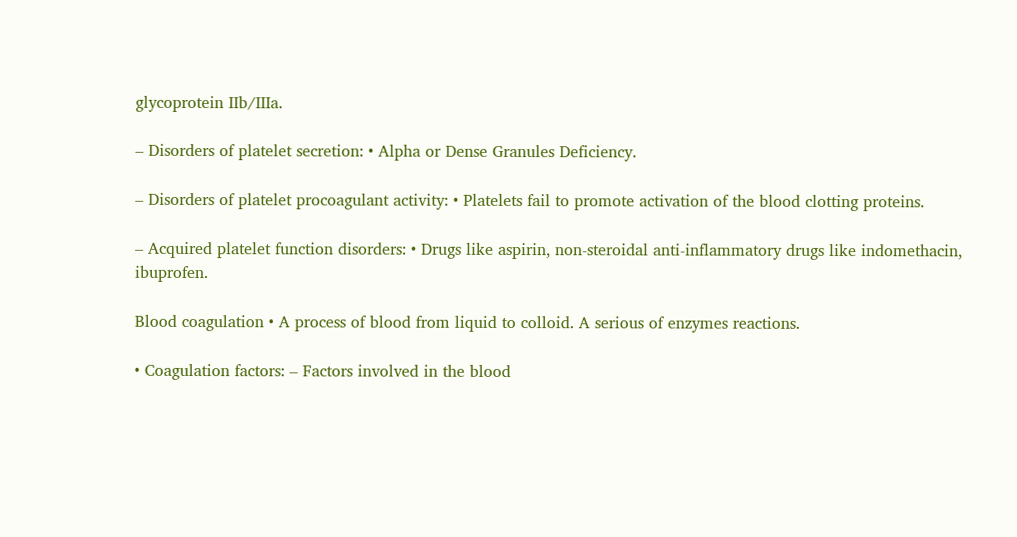glycoprotein IIb/IIIa.

– Disorders of platelet secretion: • Alpha or Dense Granules Deficiency.

– Disorders of platelet procoagulant activity: • Platelets fail to promote activation of the blood clotting proteins.

– Acquired platelet function disorders: • Drugs like aspirin, non-steroidal anti-inflammatory drugs like indomethacin, ibuprofen.

Blood coagulation • A process of blood from liquid to colloid. A serious of enzymes reactions.

• Coagulation factors: – Factors involved in the blood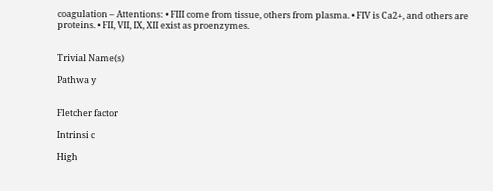coagulation – Attentions: • FIII come from tissue, others from plasma. • FIV is Ca2+, and others are proteins. • FII, VII, IX, XII exist as proenzymes.


Trivial Name(s)

Pathwa y


Fletcher factor

Intrinsi c

High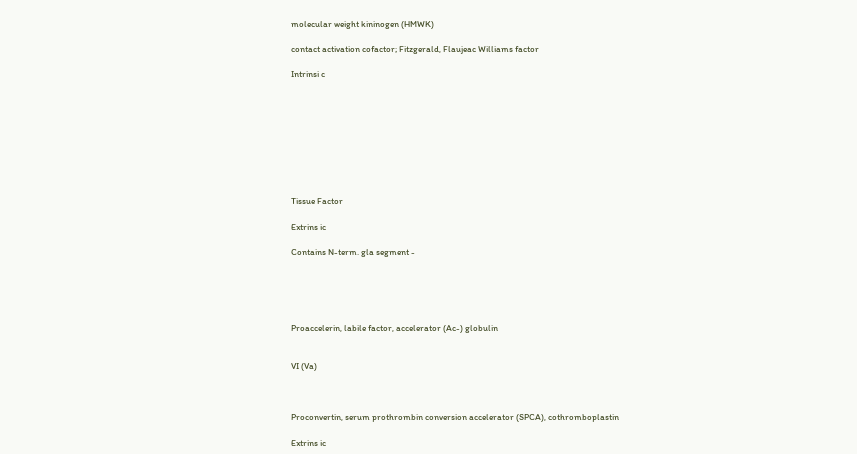molecular weight kininogen (HMWK)

contact activation cofactor; Fitzgerald, Flaujeac Williams factor

Intrinsi c









Tissue Factor

Extrins ic

Contains N-term. gla segment -





Proaccelerin, labile factor, accelerator (Ac-) globulin


VI (Va)



Proconvertin, serum prothrombin conversion accelerator (SPCA), cothromboplastin

Extrins ic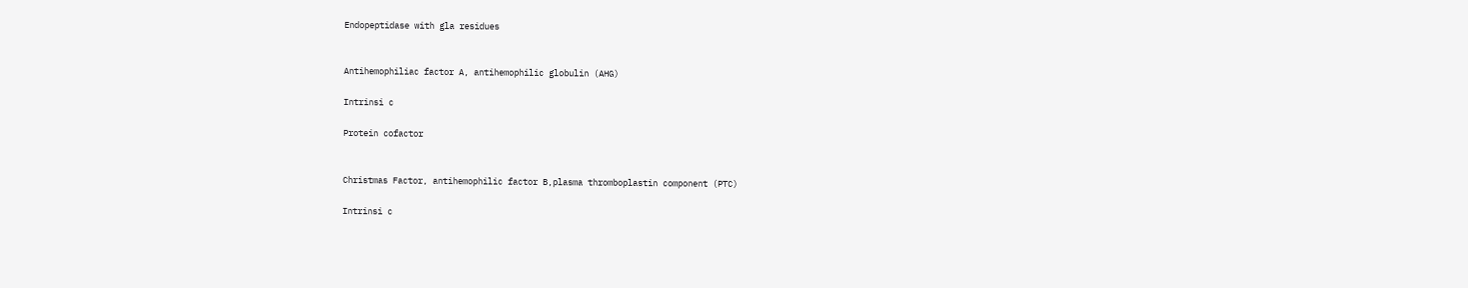Endopeptidase with gla residues


Antihemophiliac factor A, antihemophilic globulin (AHG)

Intrinsi c

Protein cofactor


Christmas Factor, antihemophilic factor B,plasma thromboplastin component (PTC)

Intrinsi c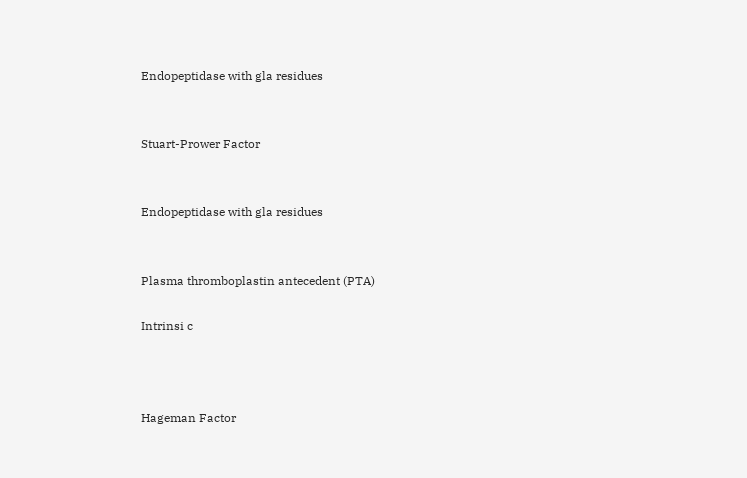Endopeptidase with gla residues


Stuart-Prower Factor


Endopeptidase with gla residues


Plasma thromboplastin antecedent (PTA)

Intrinsi c



Hageman Factor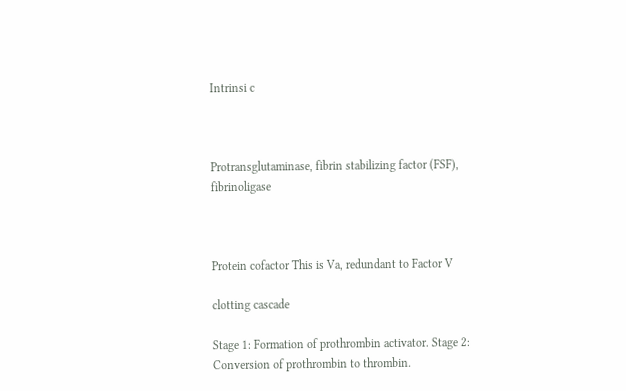Intrinsi c



Protransglutaminase, fibrin stabilizing factor (FSF), fibrinoligase



Protein cofactor This is Va, redundant to Factor V

clotting cascade

Stage 1: Formation of prothrombin activator. Stage 2: Conversion of prothrombin to thrombin.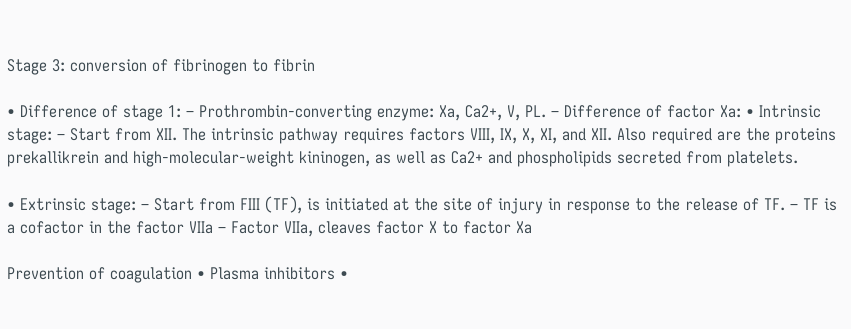Stage 3: conversion of fibrinogen to fibrin

• Difference of stage 1: – Prothrombin-converting enzyme: Xa, Ca2+, V, PL. – Difference of factor Xa: • Intrinsic stage: – Start from XII. The intrinsic pathway requires factors VIII, IX, X, XI, and XII. Also required are the proteins prekallikrein and high-molecular-weight kininogen, as well as Ca2+ and phospholipids secreted from platelets.

• Extrinsic stage: – Start from FIII (TF), is initiated at the site of injury in response to the release of TF. – TF is a cofactor in the factor VIIa – Factor VIIa, cleaves factor X to factor Xa

Prevention of coagulation • Plasma inhibitors •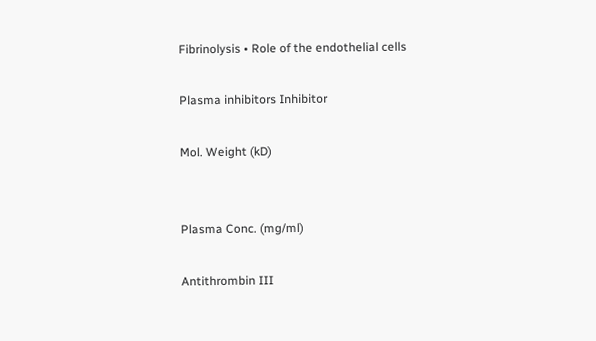Fibrinolysis • Role of the endothelial cells

Plasma inhibitors Inhibitor

Mol. Weight (kD)


Plasma Conc. (mg/ml)

Antithrombin III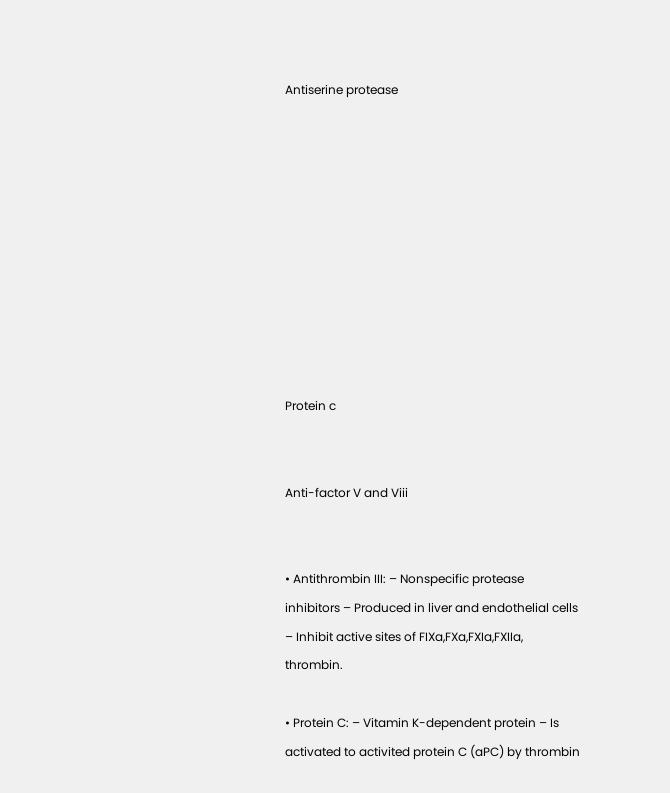Antiserine protease










Protein c


Anti-factor V and Viii


• Antithrombin III: – Nonspecific protease inhibitors – Produced in liver and endothelial cells – Inhibit active sites of FIXa,FXa,FXIa,FXIIa, thrombin.

• Protein C: – Vitamin K-dependent protein – Is activated to activited protein C (aPC) by thrombin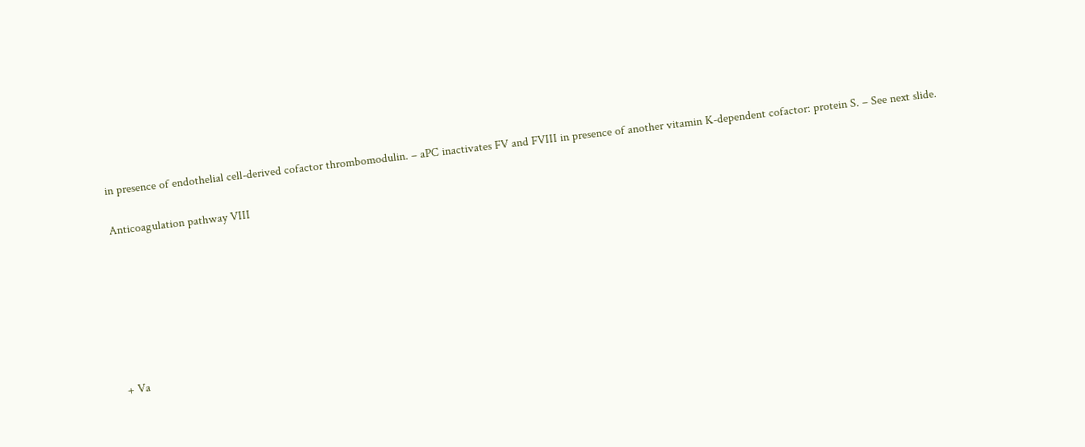in presence of endothelial cell-derived cofactor thrombomodulin. – aPC inactivates FV and FVIII in presence of another vitamin K-dependent cofactor: protein S. – See next slide.

Anticoagulation pathway VIII







+ Va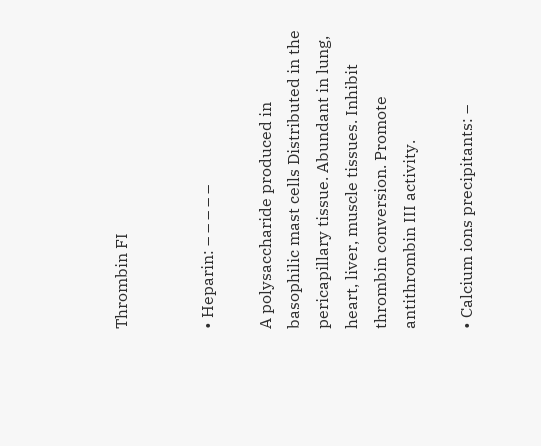Thrombin FI


• Heparin: – – – – –

A polysaccharide produced in basophilic mast cells Distributed in the pericapillary tissue. Abundant in lung, heart, liver, muscle tissues. Inhibit thrombin conversion. Promote antithrombin III activity.

• Calcium ions precipitants: –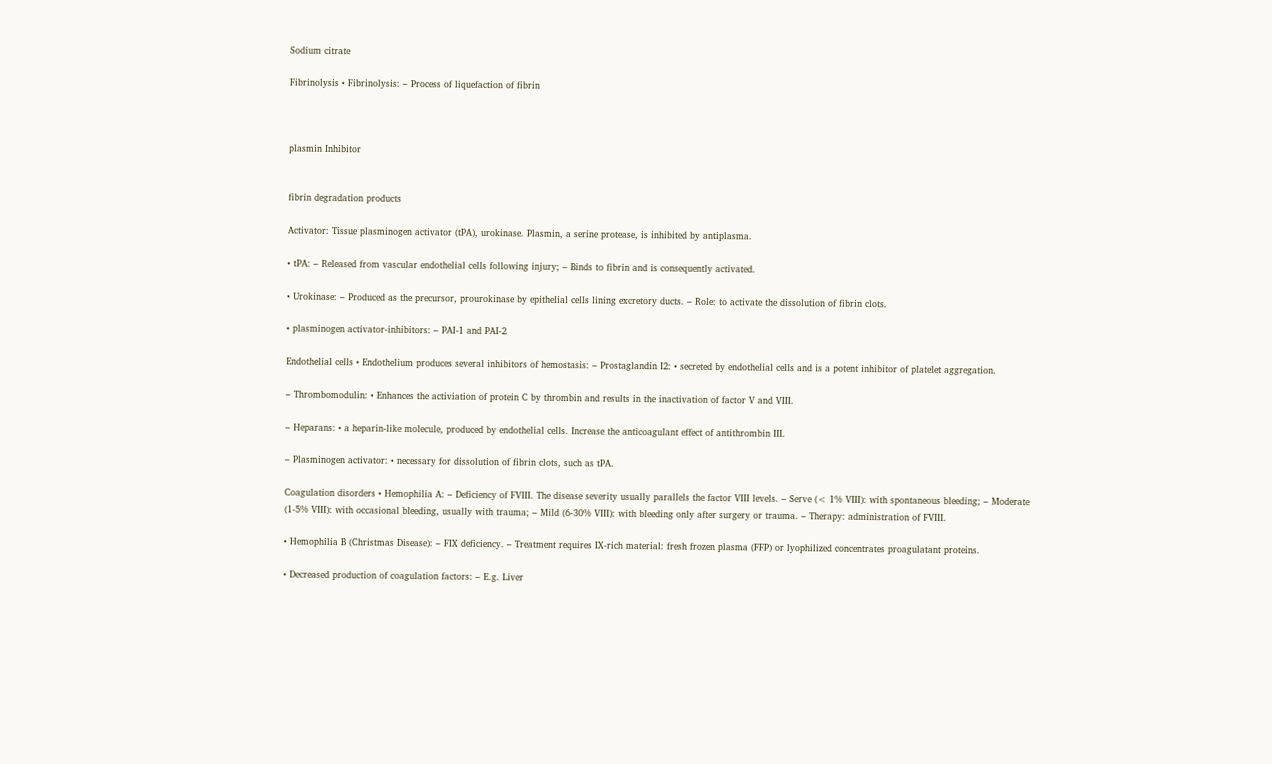Sodium citrate

Fibrinolysis • Fibrinolysis: – Process of liquefaction of fibrin



plasmin Inhibitor


fibrin degradation products

Activator: Tissue plasminogen activator (tPA), urokinase. Plasmin, a serine protease, is inhibited by antiplasma.

• tPA: – Released from vascular endothelial cells following injury; – Binds to fibrin and is consequently activated.

• Urokinase: – Produced as the precursor, prourokinase by epithelial cells lining excretory ducts. – Role: to activate the dissolution of fibrin clots.

• plasminogen activator-inhibitors: – PAI-1 and PAI-2

Endothelial cells • Endothelium produces several inhibitors of hemostasis: – Prostaglandin I2: • secreted by endothelial cells and is a potent inhibitor of platelet aggregation.

– Thrombomodulin: • Enhances the activiation of protein C by thrombin and results in the inactivation of factor V and VIII.

– Heparans: • a heparin-like molecule, produced by endothelial cells. Increase the anticoagulant effect of antithrombin III.

– Plasminogen activator: • necessary for dissolution of fibrin clots, such as tPA.

Coagulation disorders • Hemophilia A: – Deficiency of FVIII. The disease severity usually parallels the factor VIII levels. – Serve (< 1% VIII): with spontaneous bleeding; – Moderate (1-5% VIII): with occasional bleeding, usually with trauma; – Mild (6-30% VIII): with bleeding only after surgery or trauma. – Therapy: administration of FVIII.

• Hemophilia B (Christmas Disease): – FIX deficiency. – Treatment requires IX-rich material: fresh frozen plasma (FFP) or lyophilized concentrates proagulatant proteins.

• Decreased production of coagulation factors: – E.g. Liver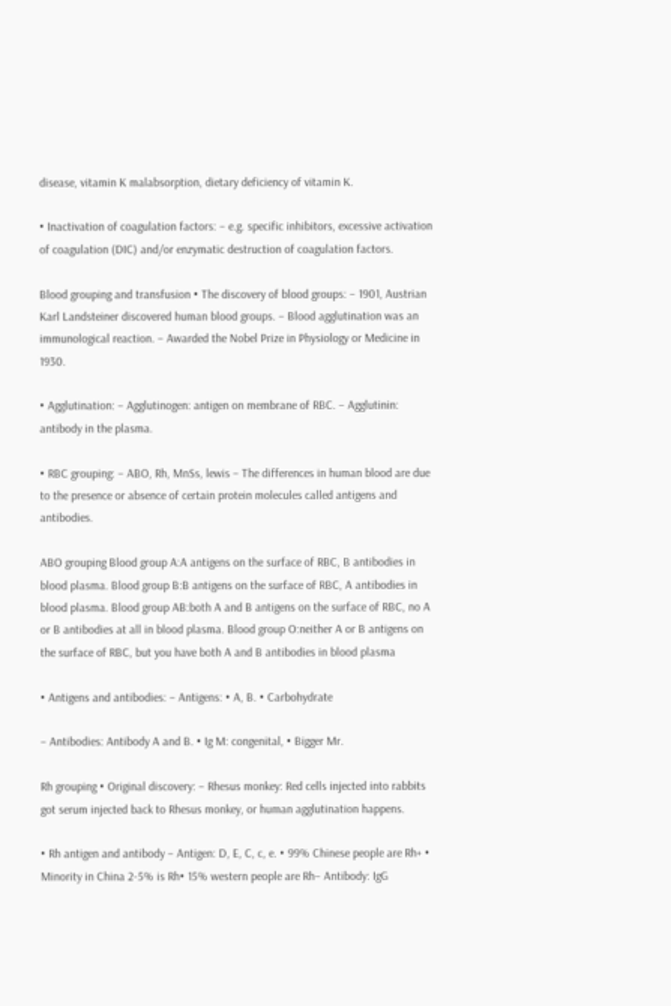disease, vitamin K malabsorption, dietary deficiency of vitamin K.

• Inactivation of coagulation factors: – e.g. specific inhibitors, excessive activation of coagulation (DIC) and/or enzymatic destruction of coagulation factors.

Blood grouping and transfusion • The discovery of blood groups: – 1901, Austrian Karl Landsteiner discovered human blood groups. – Blood agglutination was an immunological reaction. – Awarded the Nobel Prize in Physiology or Medicine in 1930.

• Agglutination: – Agglutinogen: antigen on membrane of RBC. – Agglutinin: antibody in the plasma.

• RBC grouping: – ABO, Rh, MnSs, lewis – The differences in human blood are due to the presence or absence of certain protein molecules called antigens and antibodies.

ABO grouping Blood group A:A antigens on the surface of RBC, B antibodies in blood plasma. Blood group B:B antigens on the surface of RBC, A antibodies in blood plasma. Blood group AB:both A and B antigens on the surface of RBC, no A or B antibodies at all in blood plasma. Blood group O:neither A or B antigens on the surface of RBC, but you have both A and B antibodies in blood plasma

• Antigens and antibodies: – Antigens: • A, B. • Carbohydrate

– Antibodies: Antibody A and B. • Ig M: congenital, • Bigger Mr.

Rh grouping • Original discovery: – Rhesus monkey: Red cells injected into rabbits got serum injected back to Rhesus monkey, or human agglutination happens.

• Rh antigen and antibody – Antigen: D, E, C, c, e. • 99% Chinese people are Rh+ • Minority in China 2-5% is Rh• 15% western people are Rh– Antibody: IgG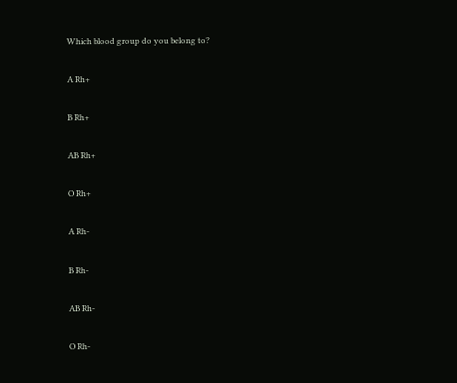Which blood group do you belong to?

A Rh+

B Rh+

AB Rh+

O Rh+

A Rh-

B Rh-

AB Rh-

O Rh-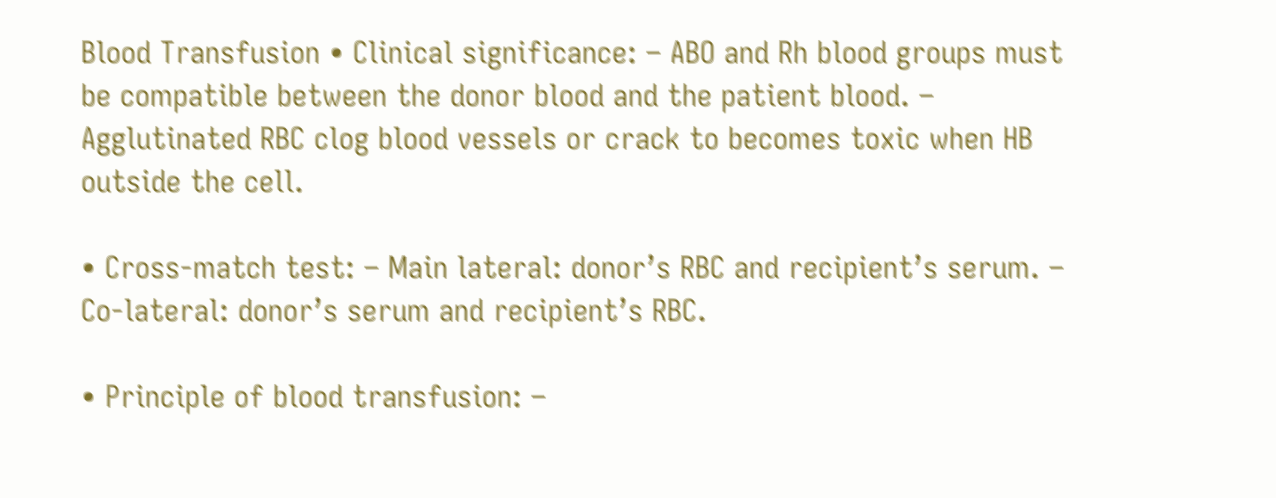Blood Transfusion • Clinical significance: – ABO and Rh blood groups must be compatible between the donor blood and the patient blood. – Agglutinated RBC clog blood vessels or crack to becomes toxic when HB outside the cell.

• Cross-match test: – Main lateral: donor’s RBC and recipient’s serum. – Co-lateral: donor’s serum and recipient’s RBC.

• Principle of blood transfusion: –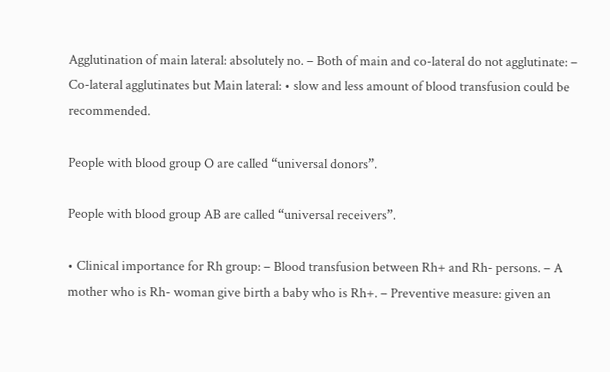Agglutination of main lateral: absolutely no. – Both of main and co-lateral do not agglutinate: – Co-lateral agglutinates but Main lateral: • slow and less amount of blood transfusion could be recommended.

People with blood group O are called “universal donors”.

People with blood group AB are called “universal receivers”.

• Clinical importance for Rh group: – Blood transfusion between Rh+ and Rh- persons. – A mother who is Rh- woman give birth a baby who is Rh+. – Preventive measure: given an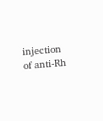injection of anti-Rh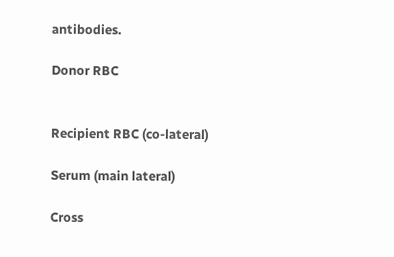antibodies.

Donor RBC


Recipient RBC (co-lateral)

Serum (main lateral)

Cross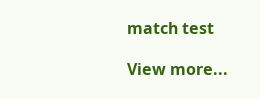match test

View more...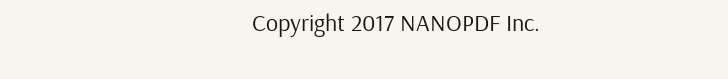Copyright 2017 NANOPDF Inc.